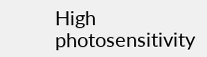High photosensitivity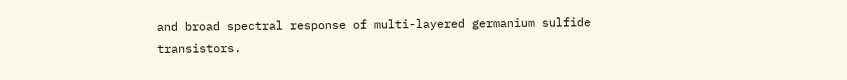and broad spectral response of multi-layered germanium sulfide transistors.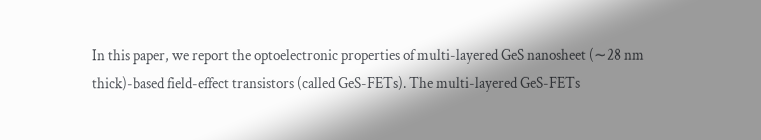In this paper, we report the optoelectronic properties of multi-layered GeS nanosheet (∼28 nm thick)-based field-effect transistors (called GeS-FETs). The multi-layered GeS-FETs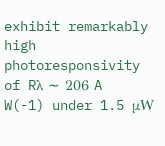exhibit remarkably high photoresponsivity of Rλ ∼ 206 A W(-1) under 1.5 μW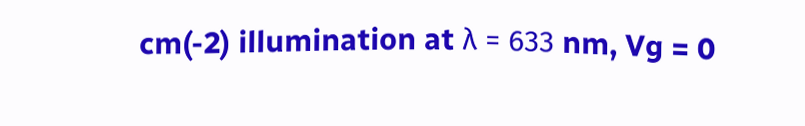cm(-2) illumination at λ = 633 nm, Vg = 0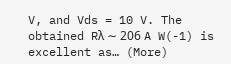V, and Vds = 10 V. The obtained Rλ ∼ 206 A W(-1) is excellent as… (More)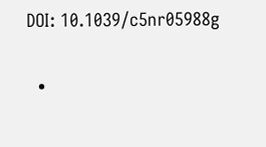DOI: 10.1039/c5nr05988g


  •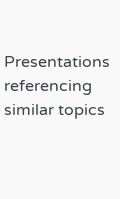Presentations referencing similar topics